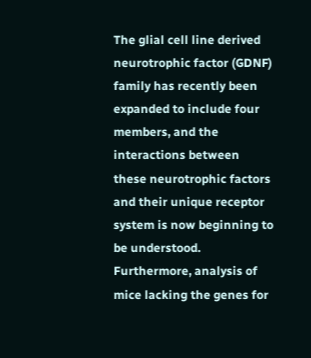The glial cell line derived neurotrophic factor (GDNF) family has recently been expanded to include four members, and the interactions between these neurotrophic factors and their unique receptor system is now beginning to be understood. Furthermore, analysis of mice lacking the genes for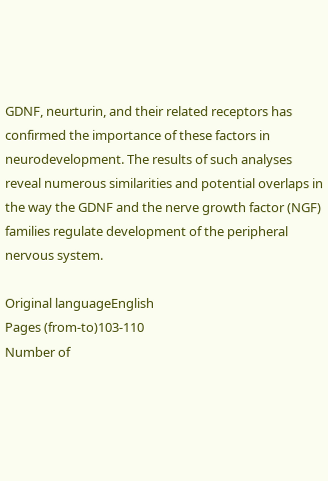GDNF, neurturin, and their related receptors has confirmed the importance of these factors in neurodevelopment. The results of such analyses reveal numerous similarities and potential overlaps in the way the GDNF and the nerve growth factor (NGF) families regulate development of the peripheral nervous system.

Original languageEnglish
Pages (from-to)103-110
Number of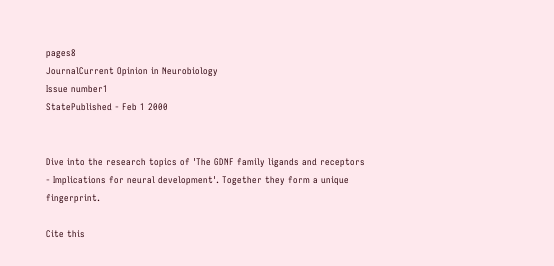pages8
JournalCurrent Opinion in Neurobiology
Issue number1
StatePublished - Feb 1 2000


Dive into the research topics of 'The GDNF family ligands and receptors - Implications for neural development'. Together they form a unique fingerprint.

Cite this